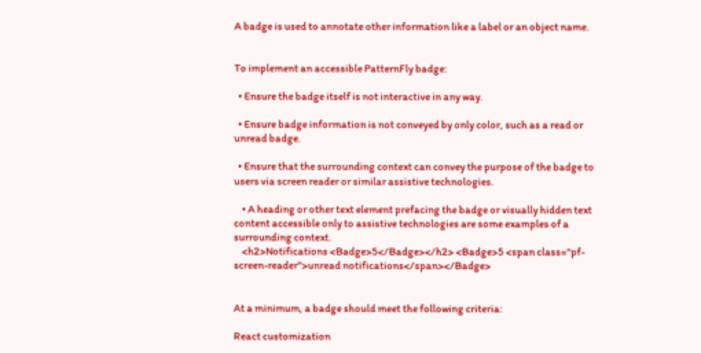A badge is used to annotate other information like a label or an object name.


To implement an accessible PatternFly badge:

  • Ensure the badge itself is not interactive in any way.

  • Ensure badge information is not conveyed by only color, such as a read or unread badge.

  • Ensure that the surrounding context can convey the purpose of the badge to users via screen reader or similar assistive technologies.

    • A heading or other text element prefacing the badge or visually hidden text content accessible only to assistive technologies are some examples of a surrounding context.
    <h2>Notifications <Badge>5</Badge></h2> <Badge>5 <span class="pf-screen-reader">unread notifications</span></Badge>


At a minimum, a badge should meet the following criteria:

React customization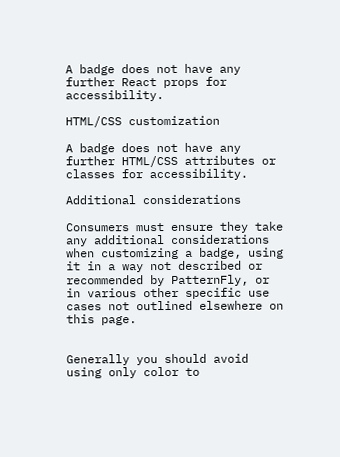A badge does not have any further React props for accessibility.

HTML/CSS customization

A badge does not have any further HTML/CSS attributes or classes for accessibility.

Additional considerations

Consumers must ensure they take any additional considerations when customizing a badge, using it in a way not described or recommended by PatternFly, or in various other specific use cases not outlined elsewhere on this page.


Generally you should avoid using only color to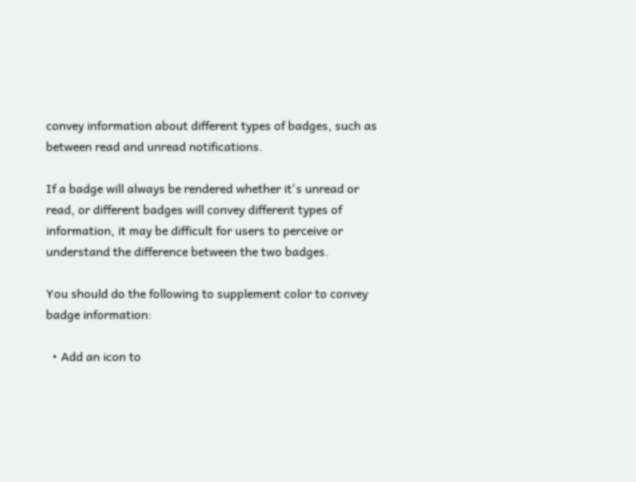convey information about different types of badges, such as between read and unread notifications.

If a badge will always be rendered whether it's unread or read, or different badges will convey different types of information, it may be difficult for users to perceive or understand the difference between the two badges.

You should do the following to supplement color to convey badge information:

  • Add an icon to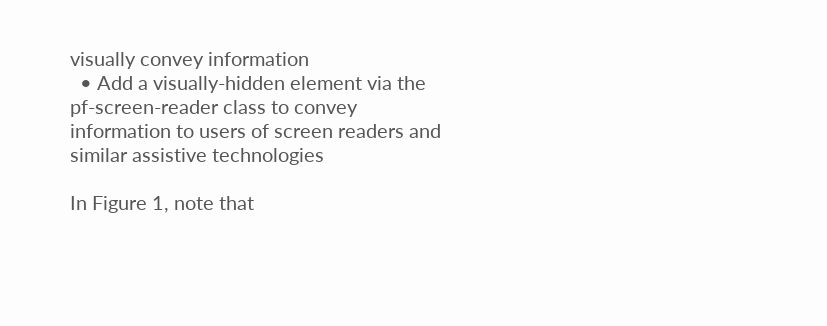visually convey information
  • Add a visually-hidden element via the pf-screen-reader class to convey information to users of screen readers and similar assistive technologies

In Figure 1, note that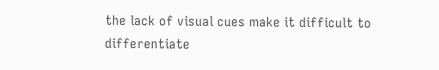the lack of visual cues make it difficult to differentiate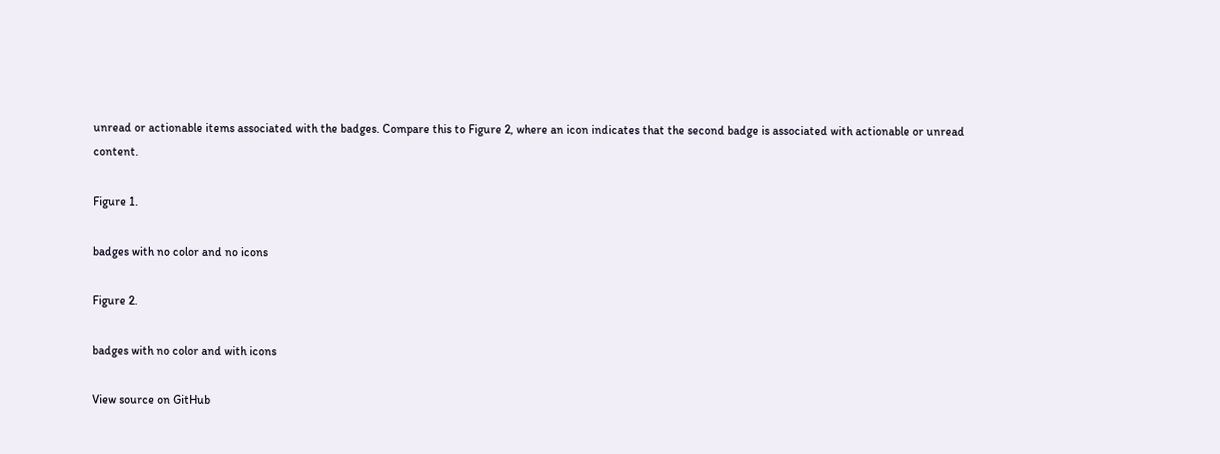unread or actionable items associated with the badges. Compare this to Figure 2, where an icon indicates that the second badge is associated with actionable or unread content.

Figure 1.

badges with no color and no icons

Figure 2.

badges with no color and with icons

View source on GitHub